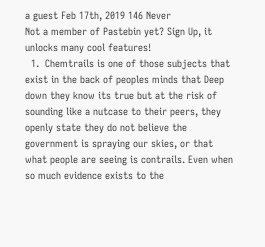a guest Feb 17th, 2019 146 Never
Not a member of Pastebin yet? Sign Up, it unlocks many cool features!
  1.  Chemtrails is one of those subjects that exist in the back of peoples minds that Deep down they know its true but at the risk of sounding like a nutcase to their peers, they openly state they do not believe the government is spraying our skies, or that what people are seeing is contrails. Even when so much evidence exists to the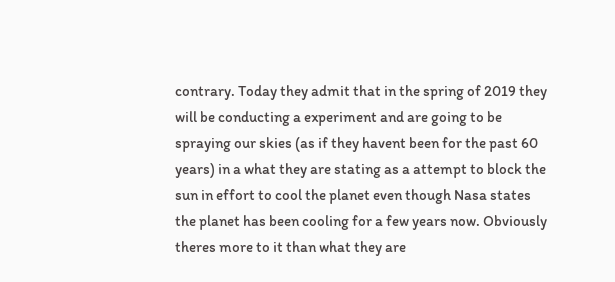contrary. Today they admit that in the spring of 2019 they will be conducting a experiment and are going to be spraying our skies (as if they havent been for the past 60 years) in a what they are stating as a attempt to block the sun in effort to cool the planet even though Nasa states the planet has been cooling for a few years now. Obviously theres more to it than what they are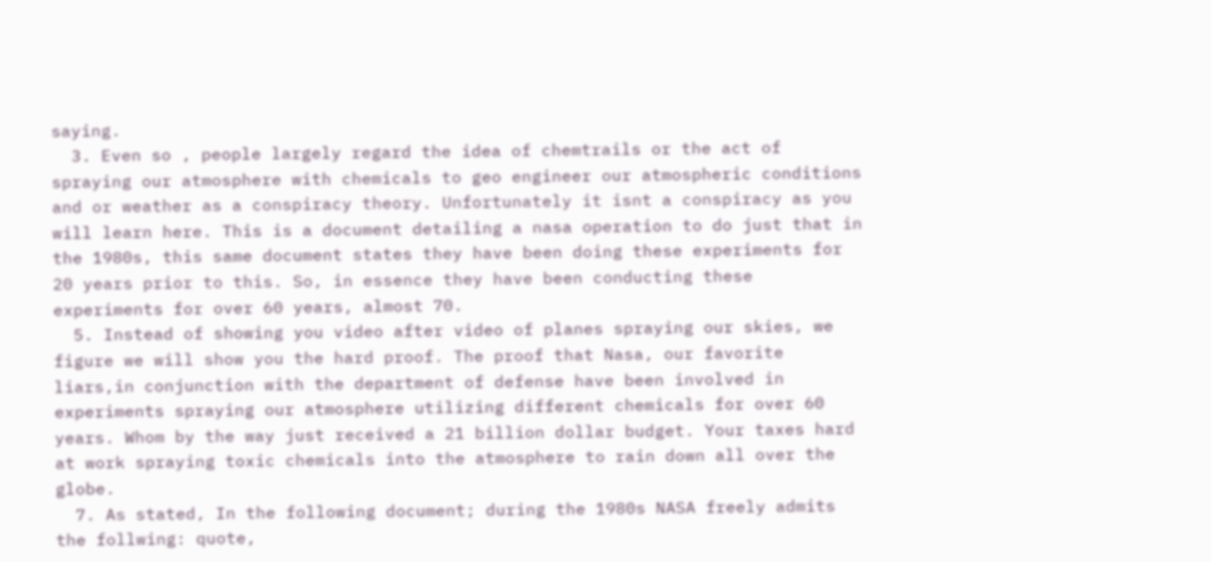saying.
  3. Even so , people largely regard the idea of chemtrails or the act of spraying our atmosphere with chemicals to geo engineer our atmospheric conditions and or weather as a conspiracy theory. Unfortunately it isnt a conspiracy as you will learn here. This is a document detailing a nasa operation to do just that in the 1980s, this same document states they have been doing these experiments for 20 years prior to this. So, in essence they have been conducting these experiments for over 60 years, almost 70.
  5. Instead of showing you video after video of planes spraying our skies, we figure we will show you the hard proof. The proof that Nasa, our favorite liars,in conjunction with the department of defense have been involved in experiments spraying our atmosphere utilizing different chemicals for over 60 years. Whom by the way just received a 21 billion dollar budget. Your taxes hard at work spraying toxic chemicals into the atmosphere to rain down all over the globe.
  7. As stated, In the following document; during the 1980s NASA freely admits the follwing: quote,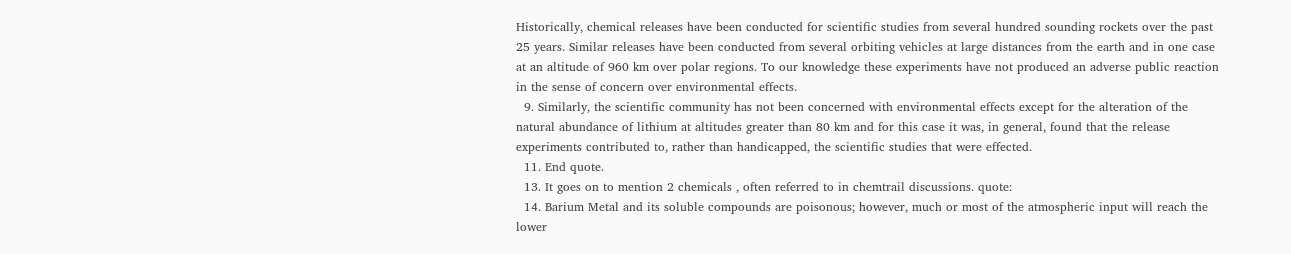Historically, chemical releases have been conducted for scientific studies from several hundred sounding rockets over the past 25 years. Similar releases have been conducted from several orbiting vehicles at large distances from the earth and in one case at an altitude of 960 km over polar regions. To our knowledge these experiments have not produced an adverse public reaction in the sense of concern over environmental effects.
  9. Similarly, the scientific community has not been concerned with environmental effects except for the alteration of the natural abundance of lithium at altitudes greater than 80 km and for this case it was, in general, found that the release experiments contributed to, rather than handicapped, the scientific studies that were effected.
  11. End quote.
  13. It goes on to mention 2 chemicals , often referred to in chemtrail discussions. quote:
  14. Barium Metal and its soluble compounds are poisonous; however, much or most of the atmospheric input will reach the lower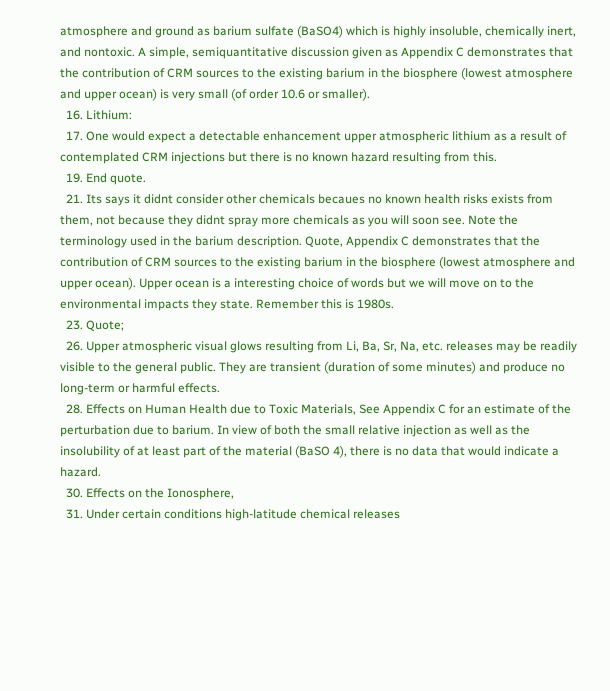atmosphere and ground as barium sulfate (BaSO4) which is highly insoluble, chemically inert, and nontoxic. A simple, semiquantitative discussion given as Appendix C demonstrates that the contribution of CRM sources to the existing barium in the biosphere (lowest atmosphere and upper ocean) is very small (of order 10.6 or smaller).
  16. Lithium:
  17. One would expect a detectable enhancement upper atmospheric lithium as a result of contemplated CRM injections but there is no known hazard resulting from this.
  19. End quote.
  21. Its says it didnt consider other chemicals becaues no known health risks exists from them, not because they didnt spray more chemicals as you will soon see. Note the terminology used in the barium description. Quote, Appendix C demonstrates that the contribution of CRM sources to the existing barium in the biosphere (lowest atmosphere and upper ocean). Upper ocean is a interesting choice of words but we will move on to the environmental impacts they state. Remember this is 1980s.
  23. Quote;
  26. Upper atmospheric visual glows resulting from Li, Ba, Sr, Na, etc. releases may be readily visible to the general public. They are transient (duration of some minutes) and produce no long-term or harmful effects.
  28. Effects on Human Health due to Toxic Materials, See Appendix C for an estimate of the perturbation due to barium. In view of both the small relative injection as well as the insolubility of at least part of the material (BaSO 4), there is no data that would indicate a hazard.
  30. Effects on the Ionosphere,
  31. Under certain conditions high-latitude chemical releases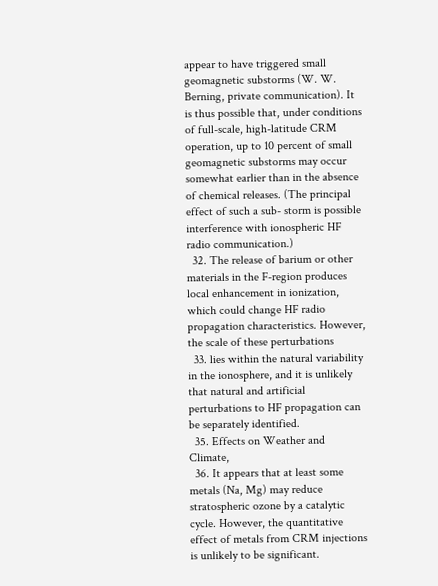appear to have triggered small geomagnetic substorms (W. W. Berning, private communication). It is thus possible that, under conditions of full-scale, high-latitude CRM operation, up to 10 percent of small geomagnetic substorms may occur somewhat earlier than in the absence of chemical releases. (The principal effect of such a sub- storm is possible interference with ionospheric HF radio communication.)
  32. The release of barium or other materials in the F-region produces local enhancement in ionization, which could change HF radio propagation characteristics. However, the scale of these perturbations
  33. lies within the natural variability in the ionosphere, and it is unlikely that natural and artificial perturbations to HF propagation can be separately identified.
  35. Effects on Weather and Climate,
  36. It appears that at least some metals (Na, Mg) may reduce stratospheric ozone by a catalytic cycle. However, the quantitative effect of metals from CRM injections is unlikely to be significant.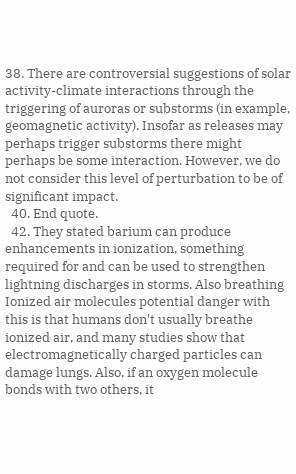38. There are controversial suggestions of solar activity-climate interactions through the triggering of auroras or substorms (in example, geomagnetic activity). Insofar as releases may perhaps trigger substorms there might perhaps be some interaction. However, we do not consider this level of perturbation to be of significant impact.
  40. End quote.
  42. They stated barium can produce enhancements in ionization, something required for and can be used to strengthen lightning discharges in storms. Also breathing Ionized air molecules potential danger with this is that humans don't usually breathe ionized air, and many studies show that electromagnetically charged particles can damage lungs. Also, if an oxygen molecule bonds with two others, it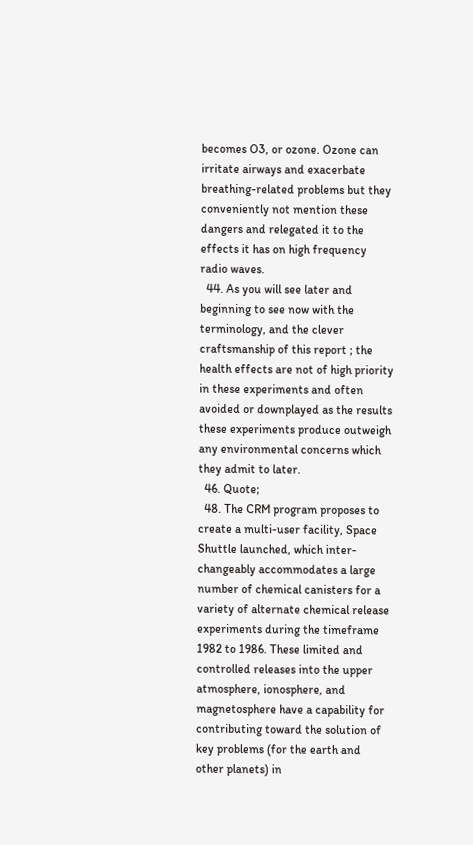becomes O3, or ozone. Ozone can irritate airways and exacerbate breathing-related problems but they conveniently not mention these dangers and relegated it to the effects it has on high frequency radio waves.
  44. As you will see later and beginning to see now with the terminology, and the clever craftsmanship of this report ; the health effects are not of high priority in these experiments and often avoided or downplayed as the results these experiments produce outweigh any environmental concerns which they admit to later.
  46. Quote;
  48. The CRM program proposes to create a multi-user facility, Space Shuttle launched, which inter-changeably accommodates a large number of chemical canisters for a variety of alternate chemical release experiments during the timeframe 1982 to 1986. These limited and controlled releases into the upper atmosphere, ionosphere, and magnetosphere have a capability for contributing toward the solution of key problems (for the earth and other planets) in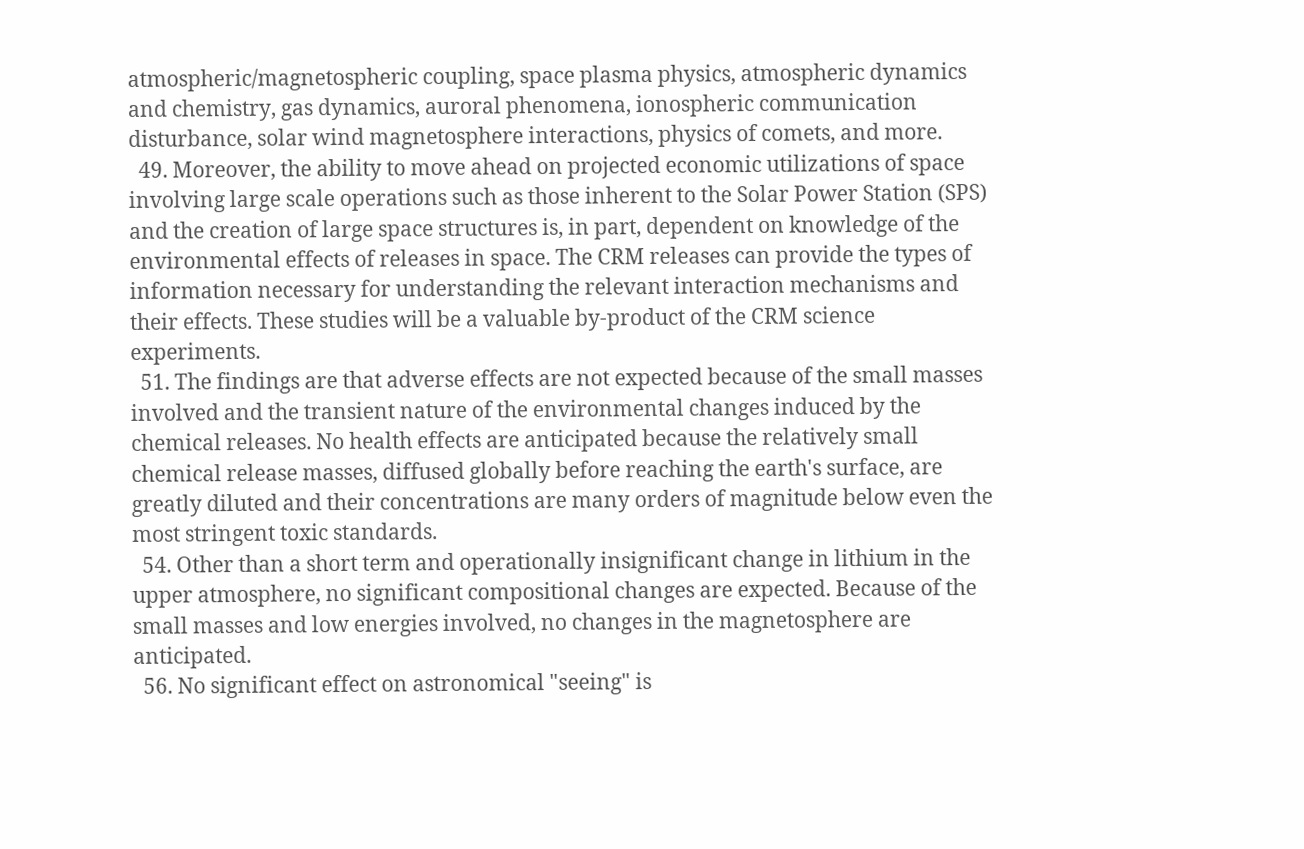atmospheric/magnetospheric coupling, space plasma physics, atmospheric dynamics and chemistry, gas dynamics, auroral phenomena, ionospheric communication disturbance, solar wind magnetosphere interactions, physics of comets, and more.
  49. Moreover, the ability to move ahead on projected economic utilizations of space involving large scale operations such as those inherent to the Solar Power Station (SPS) and the creation of large space structures is, in part, dependent on knowledge of the environmental effects of releases in space. The CRM releases can provide the types of information necessary for understanding the relevant interaction mechanisms and their effects. These studies will be a valuable by-product of the CRM science experiments.
  51. The findings are that adverse effects are not expected because of the small masses involved and the transient nature of the environmental changes induced by the chemical releases. No health effects are anticipated because the relatively small chemical release masses, diffused globally before reaching the earth's surface, are greatly diluted and their concentrations are many orders of magnitude below even the most stringent toxic standards.
  54. Other than a short term and operationally insignificant change in lithium in the upper atmosphere, no significant compositional changes are expected. Because of the small masses and low energies involved, no changes in the magnetosphere are anticipated.
  56. No significant effect on astronomical "seeing" is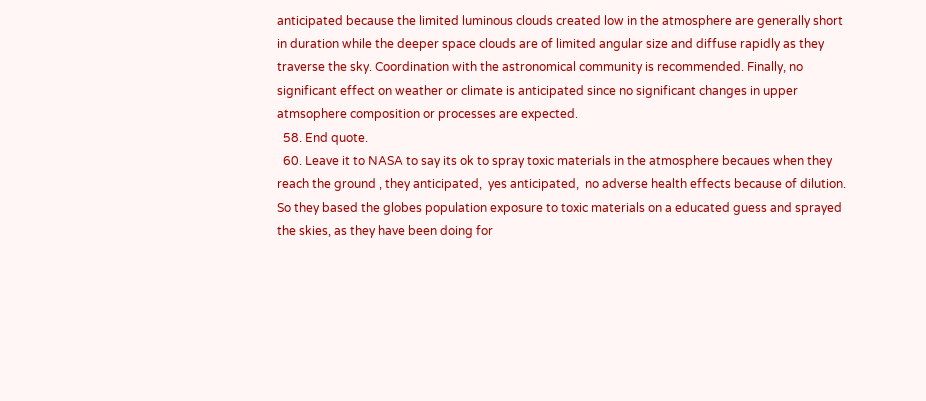anticipated because the limited luminous clouds created low in the atmosphere are generally short in duration while the deeper space clouds are of limited angular size and diffuse rapidly as they traverse the sky. Coordination with the astronomical community is recommended. Finally, no significant effect on weather or climate is anticipated since no significant changes in upper atmsophere composition or processes are expected.
  58. End quote.
  60. Leave it to NASA to say its ok to spray toxic materials in the atmosphere becaues when they reach the ground , they anticipated,  yes anticipated,  no adverse health effects because of dilution. So they based the globes population exposure to toxic materials on a educated guess and sprayed the skies, as they have been doing for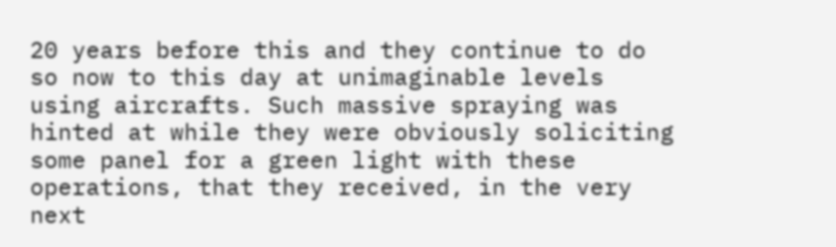20 years before this and they continue to do so now to this day at unimaginable levels using aircrafts. Such massive spraying was hinted at while they were obviously soliciting some panel for a green light with these operations, that they received, in the very next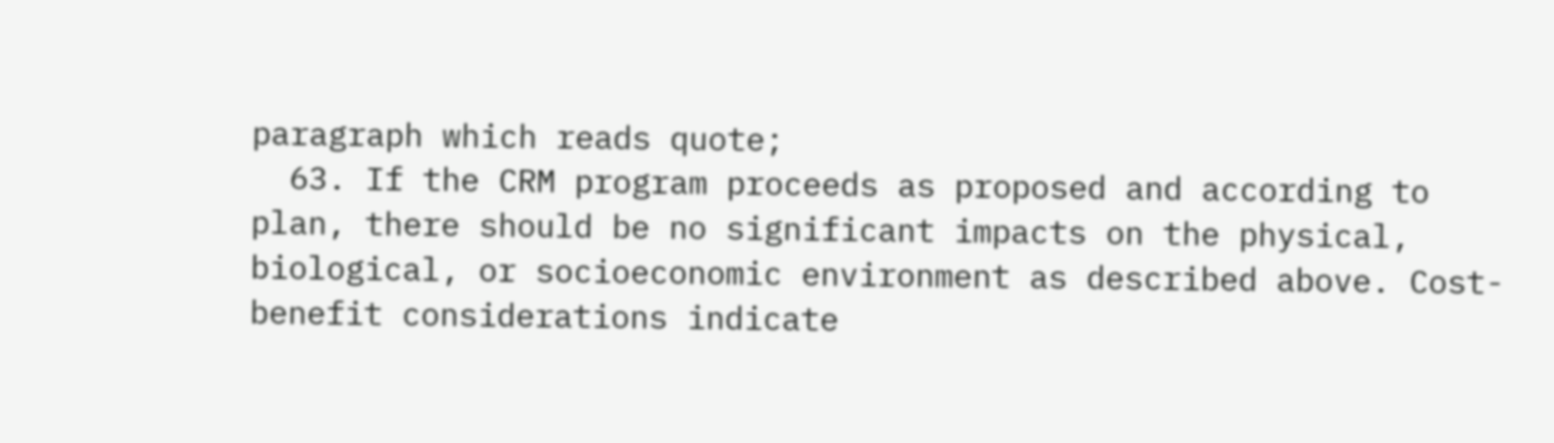paragraph which reads quote;
  63. If the CRM program proceeds as proposed and according to plan, there should be no significant impacts on the physical, biological, or socioeconomic environment as described above. Cost-benefit considerations indicate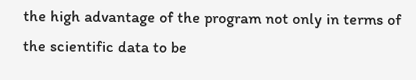the high advantage of the program not only in terms of the scientific data to be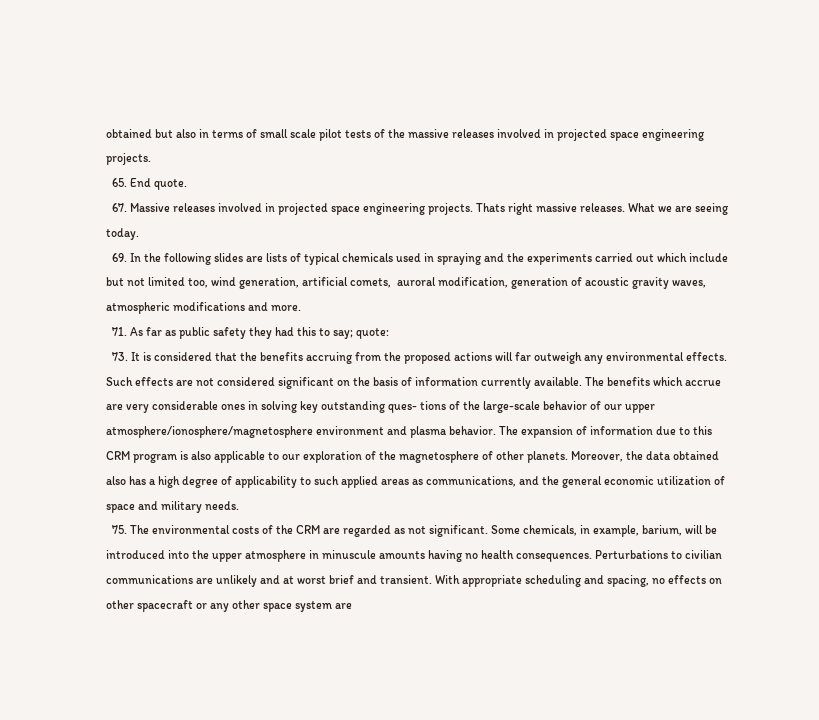obtained but also in terms of small scale pilot tests of the massive releases involved in projected space engineering projects.
  65. End quote.
  67. Massive releases involved in projected space engineering projects. Thats right massive releases. What we are seeing today.
  69. In the following slides are lists of typical chemicals used in spraying and the experiments carried out which include but not limited too, wind generation, artificial comets,  auroral modification, generation of acoustic gravity waves, atmospheric modifications and more.
  71. As far as public safety they had this to say; quote:
  73. It is considered that the benefits accruing from the proposed actions will far outweigh any environmental effects. Such effects are not considered significant on the basis of information currently available. The benefits which accrue are very considerable ones in solving key outstanding ques- tions of the large-scale behavior of our upper atmosphere/ionosphere/magnetosphere environment and plasma behavior. The expansion of information due to this CRM program is also applicable to our exploration of the magnetosphere of other planets. Moreover, the data obtained also has a high degree of applicability to such applied areas as communications, and the general economic utilization of space and military needs.
  75. The environmental costs of the CRM are regarded as not significant. Some chemicals, in example, barium, will be introduced into the upper atmosphere in minuscule amounts having no health consequences. Perturbations to civilian communications are unlikely and at worst brief and transient. With appropriate scheduling and spacing, no effects on other spacecraft or any other space system are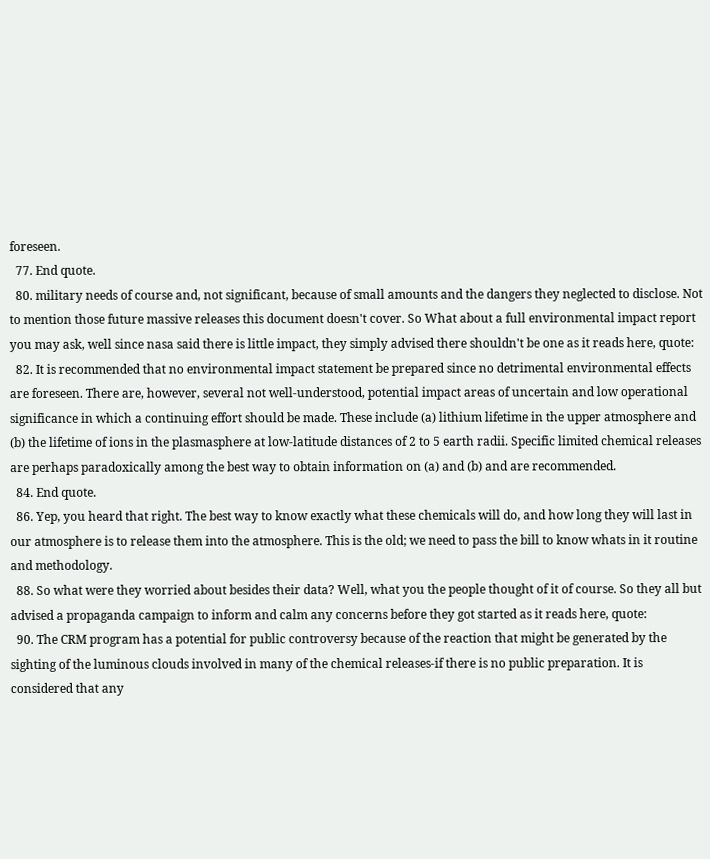foreseen.
  77. End quote.
  80. military needs of course and, not significant, because of small amounts and the dangers they neglected to disclose. Not to mention those future massive releases this document doesn't cover. So What about a full environmental impact report you may ask, well since nasa said there is little impact, they simply advised there shouldn't be one as it reads here, quote:
  82. It is recommended that no environmental impact statement be prepared since no detrimental environmental effects are foreseen. There are, however, several not well-understood, potential impact areas of uncertain and low operational significance in which a continuing effort should be made. These include (a) lithium lifetime in the upper atmosphere and (b) the lifetime of ions in the plasmasphere at low-latitude distances of 2 to 5 earth radii. Specific limited chemical releases are perhaps paradoxically among the best way to obtain information on (a) and (b) and are recommended.
  84. End quote.
  86. Yep, you heard that right. The best way to know exactly what these chemicals will do, and how long they will last in our atmosphere is to release them into the atmosphere. This is the old; we need to pass the bill to know whats in it routine and methodology.
  88. So what were they worried about besides their data? Well, what you the people thought of it of course. So they all but advised a propaganda campaign to inform and calm any concerns before they got started as it reads here, quote:
  90. The CRM program has a potential for public controversy because of the reaction that might be generated by the sighting of the luminous clouds involved in many of the chemical releases-if there is no public preparation. It is considered that any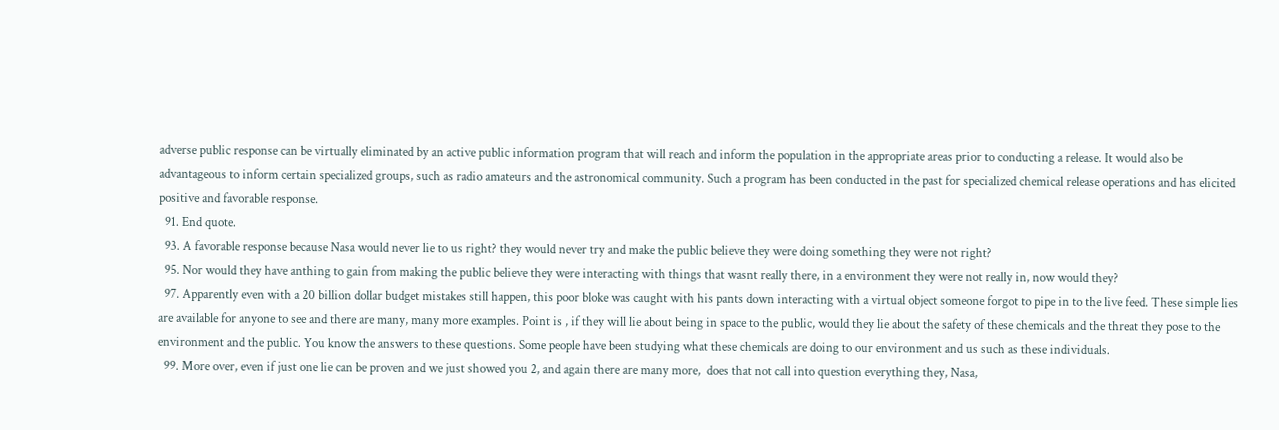adverse public response can be virtually eliminated by an active public information program that will reach and inform the population in the appropriate areas prior to conducting a release. It would also be advantageous to inform certain specialized groups, such as radio amateurs and the astronomical community. Such a program has been conducted in the past for specialized chemical release operations and has elicited positive and favorable response.
  91. End quote.
  93. A favorable response because Nasa would never lie to us right? they would never try and make the public believe they were doing something they were not right?
  95. Nor would they have anthing to gain from making the public believe they were interacting with things that wasnt really there, in a environment they were not really in, now would they?
  97. Apparently even with a 20 billion dollar budget mistakes still happen, this poor bloke was caught with his pants down interacting with a virtual object someone forgot to pipe in to the live feed. These simple lies are available for anyone to see and there are many, many more examples. Point is , if they will lie about being in space to the public, would they lie about the safety of these chemicals and the threat they pose to the environment and the public. You know the answers to these questions. Some people have been studying what these chemicals are doing to our environment and us such as these individuals.
  99. More over, even if just one lie can be proven and we just showed you 2, and again there are many more,  does that not call into question everything they, Nasa,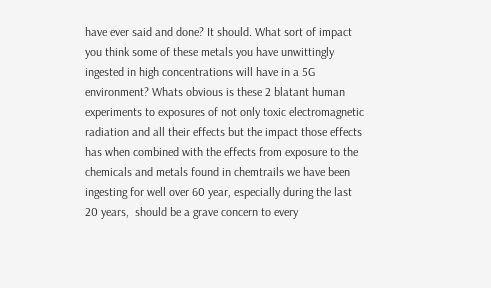have ever said and done? It should. What sort of impact you think some of these metals you have unwittingly ingested in high concentrations will have in a 5G environment? Whats obvious is these 2 blatant human experiments to exposures of not only toxic electromagnetic radiation and all their effects but the impact those effects has when combined with the effects from exposure to the chemicals and metals found in chemtrails we have been ingesting for well over 60 year, especially during the last 20 years,  should be a grave concern to every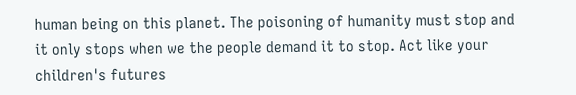human being on this planet. The poisoning of humanity must stop and it only stops when we the people demand it to stop. Act like your children's futures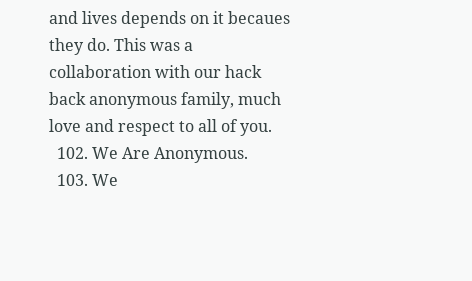and lives depends on it becaues they do. This was a collaboration with our hack back anonymous family, much love and respect to all of you.
  102. We Are Anonymous.
  103. We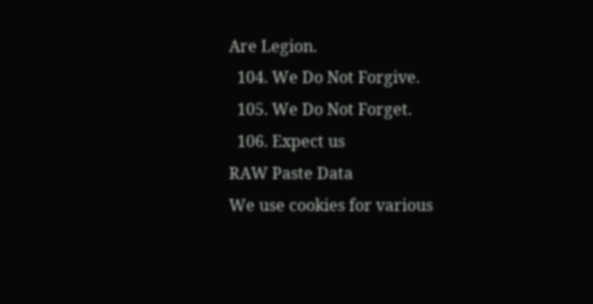Are Legion.
  104. We Do Not Forgive.
  105. We Do Not Forget.
  106. Expect us
RAW Paste Data
We use cookies for various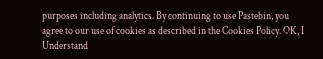purposes including analytics. By continuing to use Pastebin, you agree to our use of cookies as described in the Cookies Policy. OK, I Understand